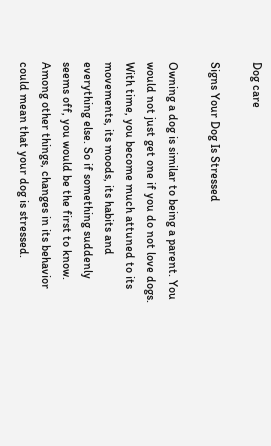Dog care

Signs Your Dog Is Stressed

Owning a dog is similar to being a parent. You would not just get one if you do not love dogs. With time, you become much attuned to its movements, its moods, its habits and everything else. So if something suddenly seems off, you would be the first to know. Among other things, changes in its behavior could mean that your dog is stressed.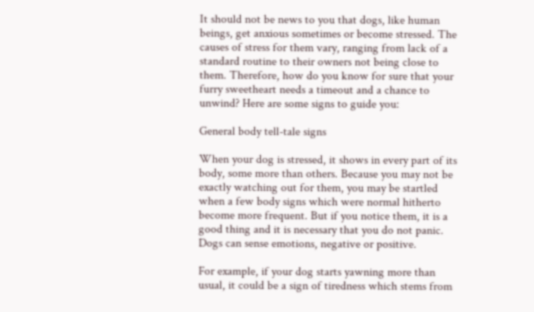It should not be news to you that dogs, like human beings, get anxious sometimes or become stressed. The causes of stress for them vary, ranging from lack of a standard routine to their owners not being close to them. Therefore, how do you know for sure that your furry sweetheart needs a timeout and a chance to unwind? Here are some signs to guide you:

General body tell-tale signs

When your dog is stressed, it shows in every part of its body, some more than others. Because you may not be exactly watching out for them, you may be startled when a few body signs which were normal hitherto become more frequent. But if you notice them, it is a good thing and it is necessary that you do not panic. Dogs can sense emotions, negative or positive.

For example, if your dog starts yawning more than usual, it could be a sign of tiredness which stems from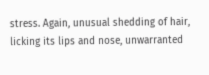stress. Again, unusual shedding of hair, licking its lips and nose, unwarranted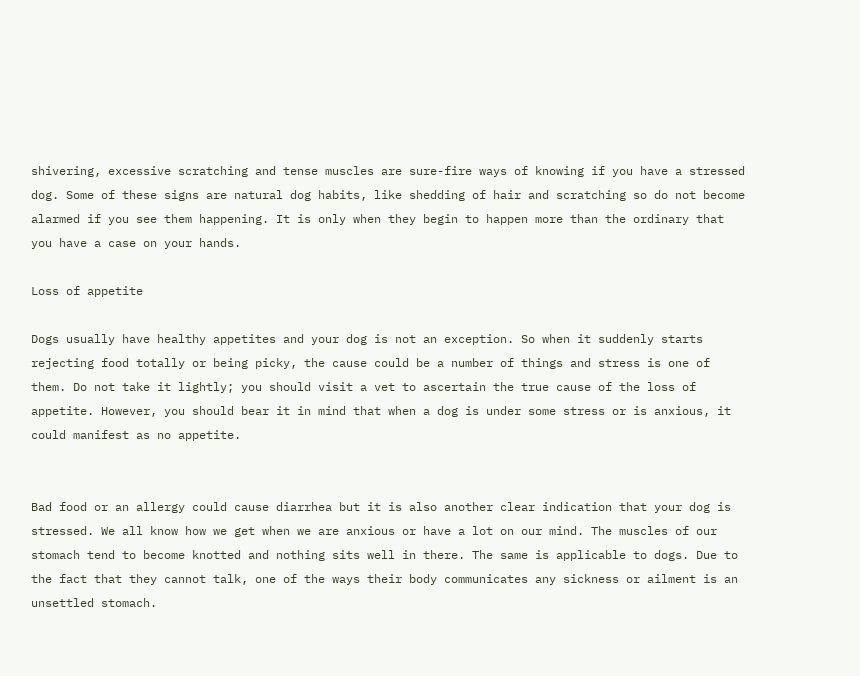shivering, excessive scratching and tense muscles are sure-fire ways of knowing if you have a stressed dog. Some of these signs are natural dog habits, like shedding of hair and scratching so do not become alarmed if you see them happening. It is only when they begin to happen more than the ordinary that you have a case on your hands.

Loss of appetite

Dogs usually have healthy appetites and your dog is not an exception. So when it suddenly starts rejecting food totally or being picky, the cause could be a number of things and stress is one of them. Do not take it lightly; you should visit a vet to ascertain the true cause of the loss of appetite. However, you should bear it in mind that when a dog is under some stress or is anxious, it could manifest as no appetite.


Bad food or an allergy could cause diarrhea but it is also another clear indication that your dog is stressed. We all know how we get when we are anxious or have a lot on our mind. The muscles of our stomach tend to become knotted and nothing sits well in there. The same is applicable to dogs. Due to the fact that they cannot talk, one of the ways their body communicates any sickness or ailment is an unsettled stomach.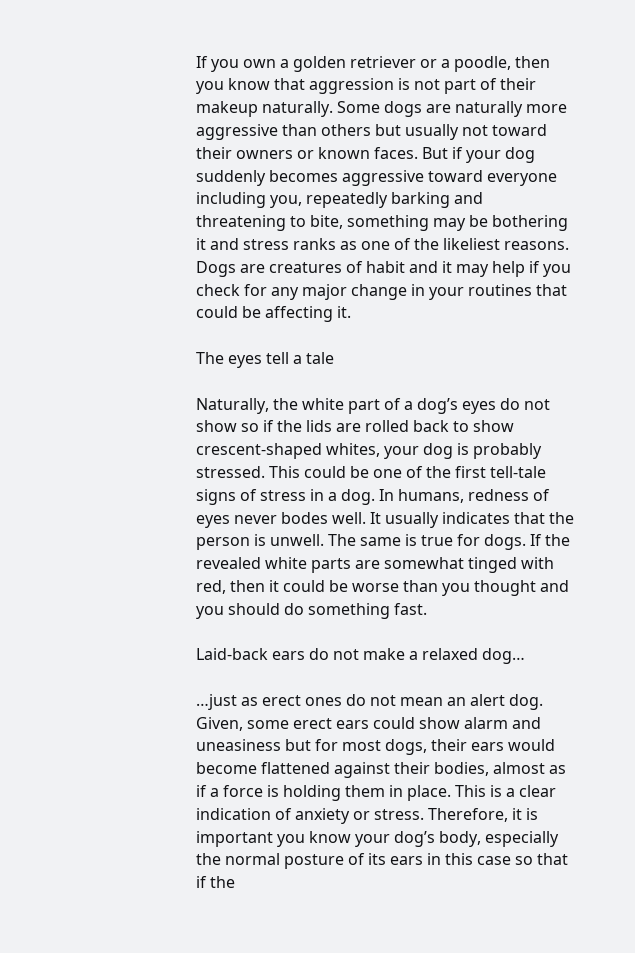If you own a golden retriever or a poodle, then you know that aggression is not part of their makeup naturally. Some dogs are naturally more aggressive than others but usually not toward their owners or known faces. But if your dog suddenly becomes aggressive toward everyone including you, repeatedly barking and threatening to bite, something may be bothering it and stress ranks as one of the likeliest reasons. Dogs are creatures of habit and it may help if you check for any major change in your routines that could be affecting it.

The eyes tell a tale

Naturally, the white part of a dog’s eyes do not show so if the lids are rolled back to show crescent-shaped whites, your dog is probably stressed. This could be one of the first tell-tale signs of stress in a dog. In humans, redness of eyes never bodes well. It usually indicates that the person is unwell. The same is true for dogs. If the revealed white parts are somewhat tinged with red, then it could be worse than you thought and you should do something fast.

Laid-back ears do not make a relaxed dog…

…just as erect ones do not mean an alert dog. Given, some erect ears could show alarm and uneasiness but for most dogs, their ears would become flattened against their bodies, almost as if a force is holding them in place. This is a clear indication of anxiety or stress. Therefore, it is important you know your dog’s body, especially the normal posture of its ears in this case so that if the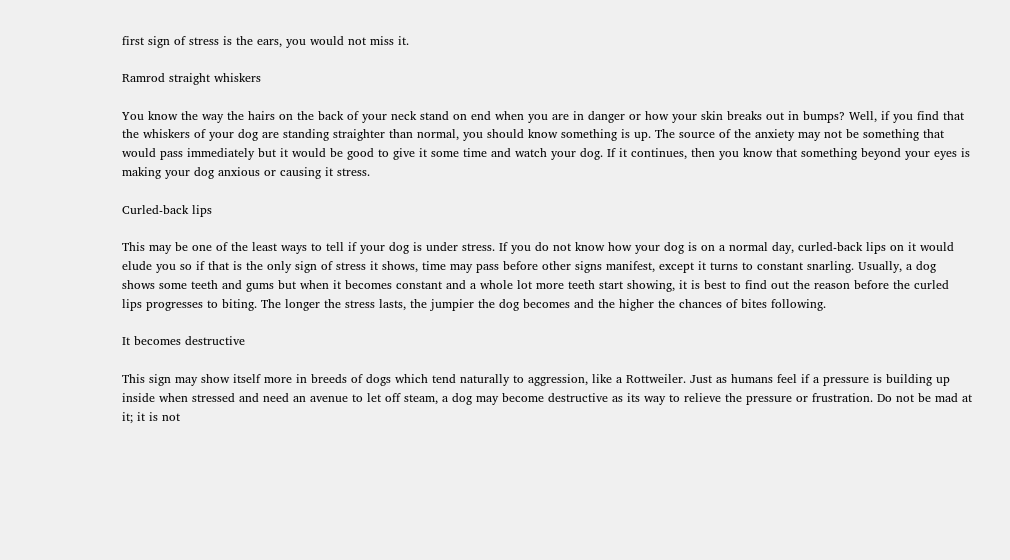first sign of stress is the ears, you would not miss it.

Ramrod straight whiskers

You know the way the hairs on the back of your neck stand on end when you are in danger or how your skin breaks out in bumps? Well, if you find that the whiskers of your dog are standing straighter than normal, you should know something is up. The source of the anxiety may not be something that would pass immediately but it would be good to give it some time and watch your dog. If it continues, then you know that something beyond your eyes is making your dog anxious or causing it stress.

Curled-back lips

This may be one of the least ways to tell if your dog is under stress. If you do not know how your dog is on a normal day, curled-back lips on it would elude you so if that is the only sign of stress it shows, time may pass before other signs manifest, except it turns to constant snarling. Usually, a dog shows some teeth and gums but when it becomes constant and a whole lot more teeth start showing, it is best to find out the reason before the curled lips progresses to biting. The longer the stress lasts, the jumpier the dog becomes and the higher the chances of bites following.

It becomes destructive

This sign may show itself more in breeds of dogs which tend naturally to aggression, like a Rottweiler. Just as humans feel if a pressure is building up inside when stressed and need an avenue to let off steam, a dog may become destructive as its way to relieve the pressure or frustration. Do not be mad at it; it is not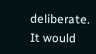deliberate. It would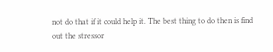not do that if it could help it. The best thing to do then is find out the stressor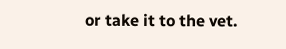or take it to the vet.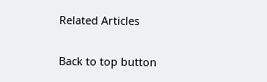Related Articles

Back to top button